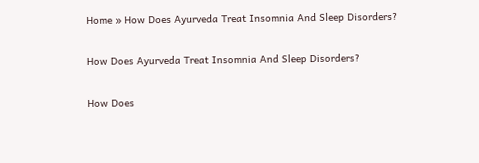Home » How Does Ayurveda Treat Insomnia And Sleep Disorders?

How Does Ayurveda Treat Insomnia And Sleep Disorders?

How Does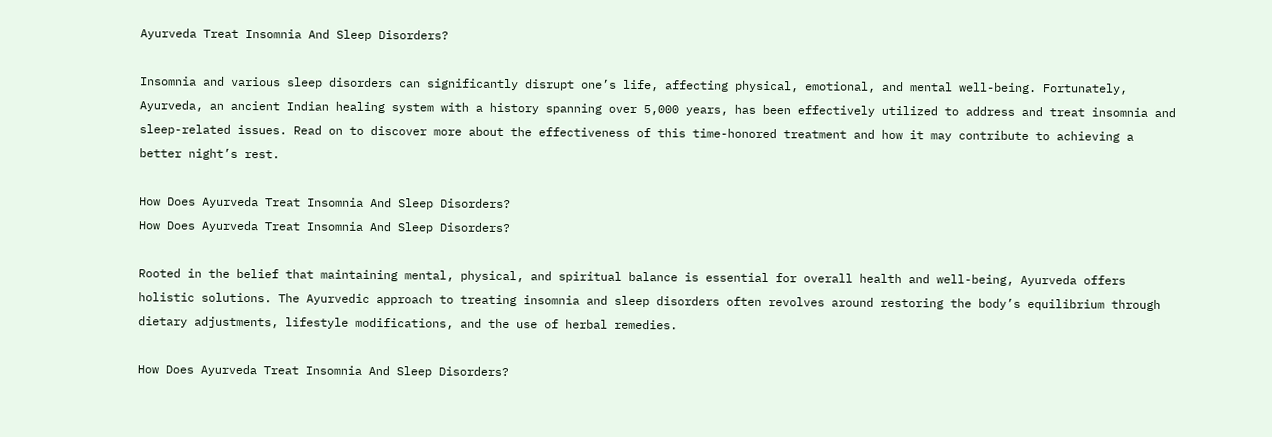Ayurveda Treat Insomnia And Sleep Disorders?

Insomnia and various sleep disorders can significantly disrupt one’s life, affecting physical, emotional, and mental well-being. Fortunately, Ayurveda, an ancient Indian healing system with a history spanning over 5,000 years, has been effectively utilized to address and treat insomnia and sleep-related issues. Read on to discover more about the effectiveness of this time-honored treatment and how it may contribute to achieving a better night’s rest.

How Does Ayurveda Treat Insomnia And Sleep Disorders?
How Does Ayurveda Treat Insomnia And Sleep Disorders?

Rooted in the belief that maintaining mental, physical, and spiritual balance is essential for overall health and well-being, Ayurveda offers holistic solutions. The Ayurvedic approach to treating insomnia and sleep disorders often revolves around restoring the body’s equilibrium through dietary adjustments, lifestyle modifications, and the use of herbal remedies.

How Does Ayurveda Treat Insomnia And Sleep Disorders?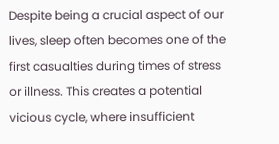Despite being a crucial aspect of our lives, sleep often becomes one of the first casualties during times of stress or illness. This creates a potential vicious cycle, where insufficient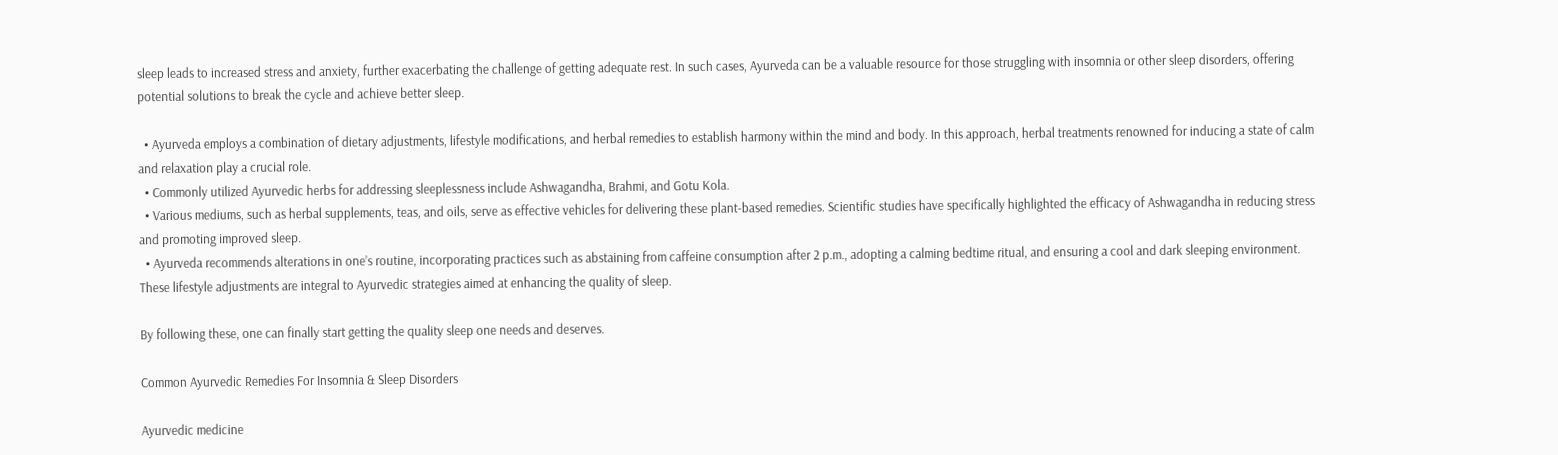sleep leads to increased stress and anxiety, further exacerbating the challenge of getting adequate rest. In such cases, Ayurveda can be a valuable resource for those struggling with insomnia or other sleep disorders, offering potential solutions to break the cycle and achieve better sleep.

  • Ayurveda employs a combination of dietary adjustments, lifestyle modifications, and herbal remedies to establish harmony within the mind and body. In this approach, herbal treatments renowned for inducing a state of calm and relaxation play a crucial role.
  • Commonly utilized Ayurvedic herbs for addressing sleeplessness include Ashwagandha, Brahmi, and Gotu Kola.
  • Various mediums, such as herbal supplements, teas, and oils, serve as effective vehicles for delivering these plant-based remedies. Scientific studies have specifically highlighted the efficacy of Ashwagandha in reducing stress and promoting improved sleep.
  • Ayurveda recommends alterations in one’s routine, incorporating practices such as abstaining from caffeine consumption after 2 p.m., adopting a calming bedtime ritual, and ensuring a cool and dark sleeping environment. These lifestyle adjustments are integral to Ayurvedic strategies aimed at enhancing the quality of sleep.

By following these, one can finally start getting the quality sleep one needs and deserves.

Common Ayurvedic Remedies For Insomnia & Sleep Disorders

Ayurvedic medicine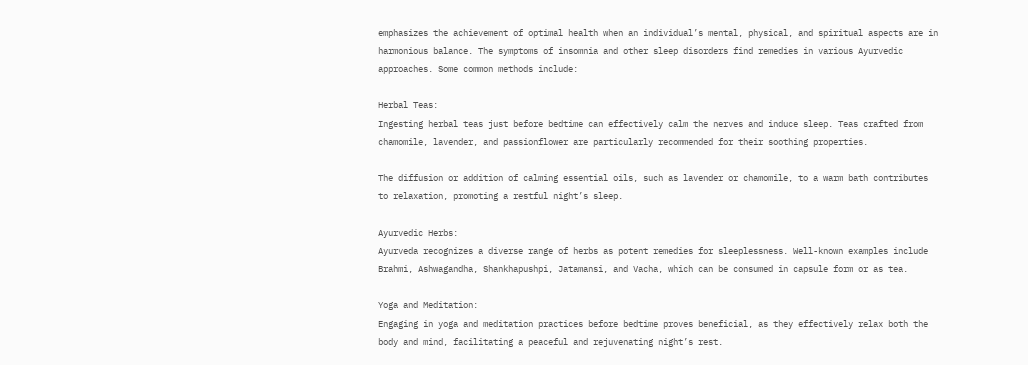emphasizes the achievement of optimal health when an individual’s mental, physical, and spiritual aspects are in harmonious balance. The symptoms of insomnia and other sleep disorders find remedies in various Ayurvedic approaches. Some common methods include:

Herbal Teas:
Ingesting herbal teas just before bedtime can effectively calm the nerves and induce sleep. Teas crafted from chamomile, lavender, and passionflower are particularly recommended for their soothing properties.

The diffusion or addition of calming essential oils, such as lavender or chamomile, to a warm bath contributes to relaxation, promoting a restful night’s sleep.

Ayurvedic Herbs:
Ayurveda recognizes a diverse range of herbs as potent remedies for sleeplessness. Well-known examples include Brahmi, Ashwagandha, Shankhapushpi, Jatamansi, and Vacha, which can be consumed in capsule form or as tea.

Yoga and Meditation:
Engaging in yoga and meditation practices before bedtime proves beneficial, as they effectively relax both the body and mind, facilitating a peaceful and rejuvenating night’s rest.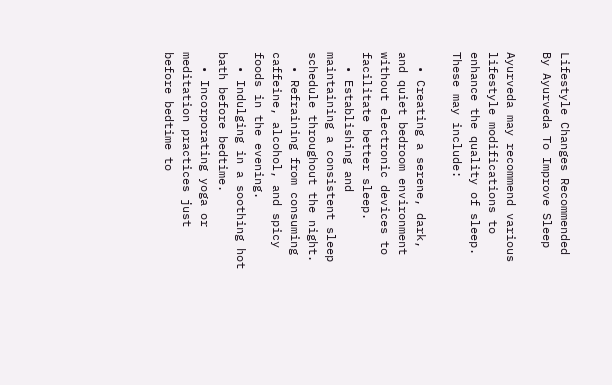Lifestyle Changes Recommended By Ayurveda To Improve Sleep

Ayurveda may recommend various lifestyle modifications to enhance the quality of sleep. These may include:

  • Creating a serene, dark, and quiet bedroom environment without electronic devices to facilitate better sleep.
  • Establishing and maintaining a consistent sleep schedule throughout the night.
  • Refraining from consuming caffeine, alcohol, and spicy foods in the evening.
  • Indulging in a soothing hot bath before bedtime.
  • Incorporating yoga or meditation practices just before bedtime to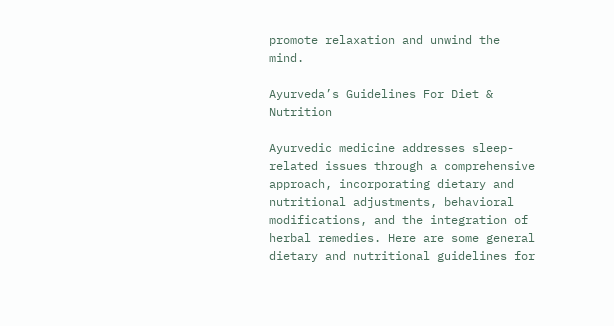promote relaxation and unwind the mind.

Ayurveda’s Guidelines For Diet & Nutrition

Ayurvedic medicine addresses sleep-related issues through a comprehensive approach, incorporating dietary and nutritional adjustments, behavioral modifications, and the integration of herbal remedies. Here are some general dietary and nutritional guidelines for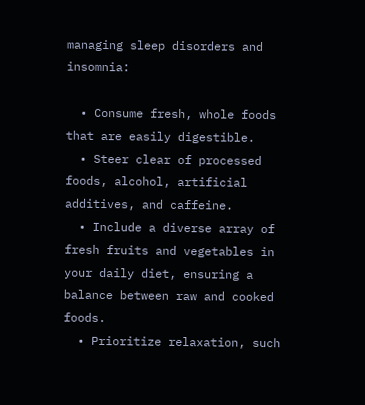managing sleep disorders and insomnia:

  • Consume fresh, whole foods that are easily digestible.
  • Steer clear of processed foods, alcohol, artificial additives, and caffeine.
  • Include a diverse array of fresh fruits and vegetables in your daily diet, ensuring a balance between raw and cooked foods.
  • Prioritize relaxation, such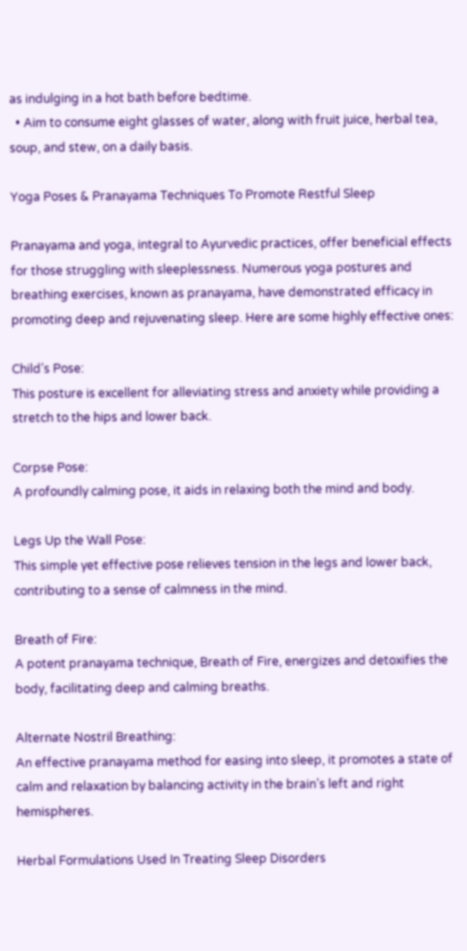as indulging in a hot bath before bedtime.
  • Aim to consume eight glasses of water, along with fruit juice, herbal tea, soup, and stew, on a daily basis.

Yoga Poses & Pranayama Techniques To Promote Restful Sleep

Pranayama and yoga, integral to Ayurvedic practices, offer beneficial effects for those struggling with sleeplessness. Numerous yoga postures and breathing exercises, known as pranayama, have demonstrated efficacy in promoting deep and rejuvenating sleep. Here are some highly effective ones:

Child’s Pose:
This posture is excellent for alleviating stress and anxiety while providing a stretch to the hips and lower back.

Corpse Pose:
A profoundly calming pose, it aids in relaxing both the mind and body.

Legs Up the Wall Pose:
This simple yet effective pose relieves tension in the legs and lower back, contributing to a sense of calmness in the mind.

Breath of Fire:
A potent pranayama technique, Breath of Fire, energizes and detoxifies the body, facilitating deep and calming breaths.

Alternate Nostril Breathing:
An effective pranayama method for easing into sleep, it promotes a state of calm and relaxation by balancing activity in the brain’s left and right hemispheres.

Herbal Formulations Used In Treating Sleep Disorders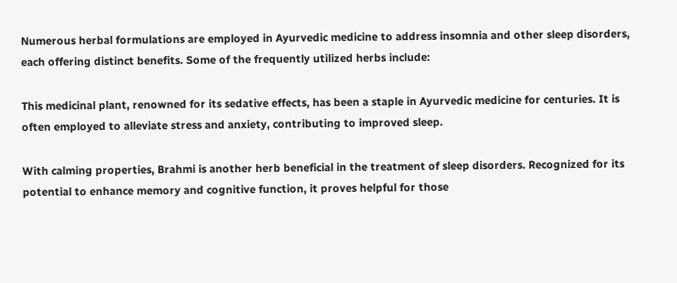Numerous herbal formulations are employed in Ayurvedic medicine to address insomnia and other sleep disorders, each offering distinct benefits. Some of the frequently utilized herbs include:

This medicinal plant, renowned for its sedative effects, has been a staple in Ayurvedic medicine for centuries. It is often employed to alleviate stress and anxiety, contributing to improved sleep.

With calming properties, Brahmi is another herb beneficial in the treatment of sleep disorders. Recognized for its potential to enhance memory and cognitive function, it proves helpful for those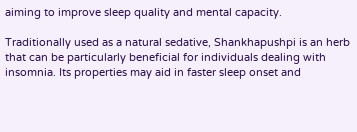aiming to improve sleep quality and mental capacity.

Traditionally used as a natural sedative, Shankhapushpi is an herb that can be particularly beneficial for individuals dealing with insomnia. Its properties may aid in faster sleep onset and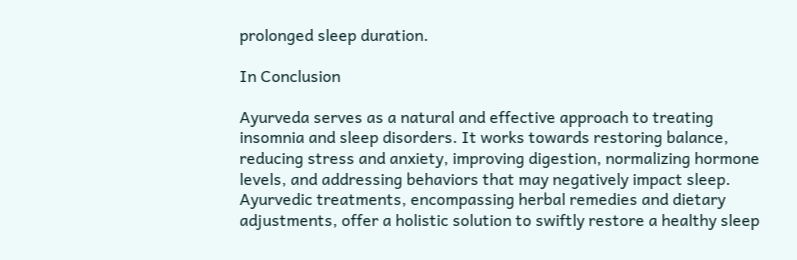prolonged sleep duration.

In Conclusion

Ayurveda serves as a natural and effective approach to treating insomnia and sleep disorders. It works towards restoring balance, reducing stress and anxiety, improving digestion, normalizing hormone levels, and addressing behaviors that may negatively impact sleep. Ayurvedic treatments, encompassing herbal remedies and dietary adjustments, offer a holistic solution to swiftly restore a healthy sleep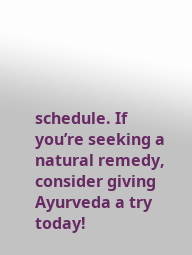schedule. If you’re seeking a natural remedy, consider giving Ayurveda a try today!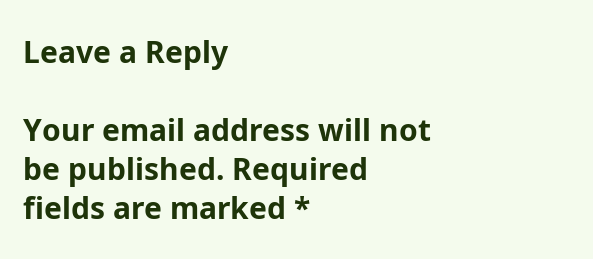Leave a Reply

Your email address will not be published. Required fields are marked *